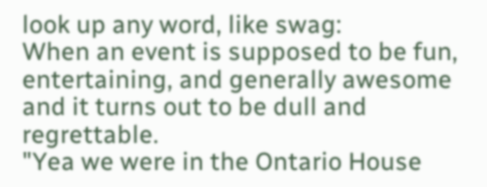look up any word, like swag:
When an event is supposed to be fun, entertaining, and generally awesome and it turns out to be dull and regrettable.
"Yea we were in the Ontario House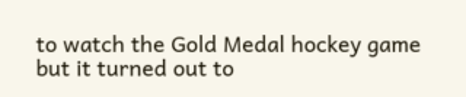to watch the Gold Medal hockey game but it turned out to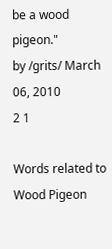be a wood pigeon."
by /grits/ March 06, 2010
2 1

Words related to Wood Pigeon